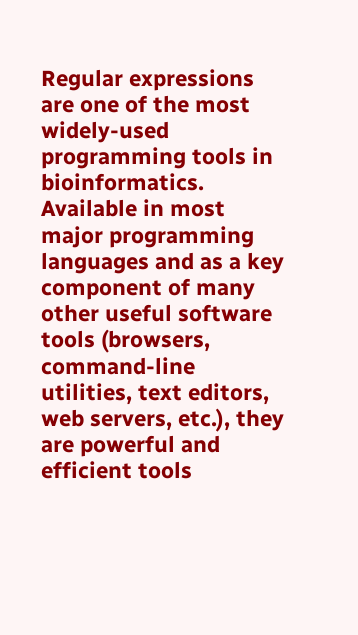Regular expressions are one of the most widely-used programming tools in bioinformatics. Available in most major programming languages and as a key component of many other useful software tools (browsers, command-line utilities, text editors, web servers, etc.), they are powerful and efficient tools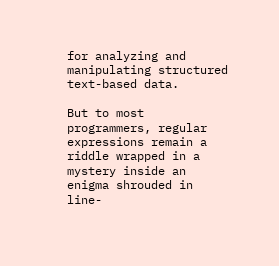for analyzing and manipulating structured text-based data.

But to most programmers, regular expressions remain a riddle wrapped in a mystery inside an enigma shrouded in line-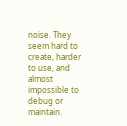noise. They seem hard to create, harder to use, and almost impossible to debug or maintain.